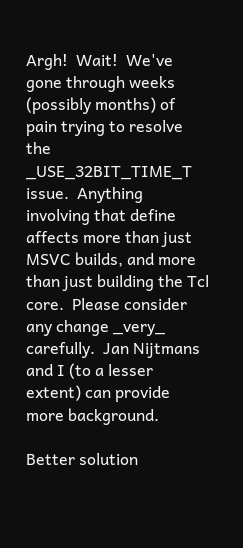Argh!  Wait!  We've gone through weeks (possibly months) of pain trying to resolve the _USE_32BIT_TIME_T issue.  Anything involving that define affects more than just MSVC builds, and more than just building the Tcl core.  Please consider any change _very_ carefully.  Jan Nijtmans and I (to a lesser extent) can provide more background.

Better solution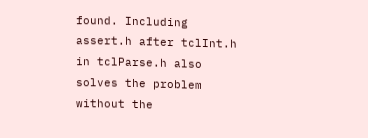found. Including assert.h after tclInt.h in tclParse.h also solves the problem without the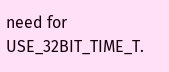need for USE_32BIT_TIME_T.